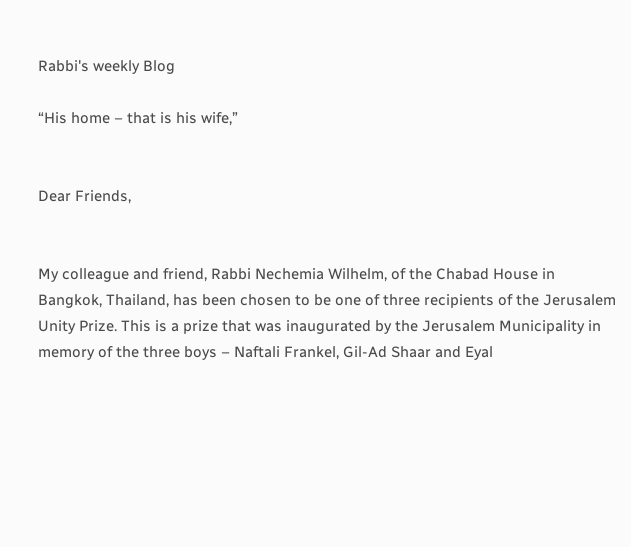Rabbi's weekly Blog

“His home – that is his wife,”


Dear Friends,


My colleague and friend, Rabbi Nechemia Wilhelm, of the Chabad House in Bangkok, Thailand, has been chosen to be one of three recipients of the Jerusalem Unity Prize. This is a prize that was inaugurated by the Jerusalem Municipality in memory of the three boys – Naftali Frankel, Gil-Ad Shaar and Eyal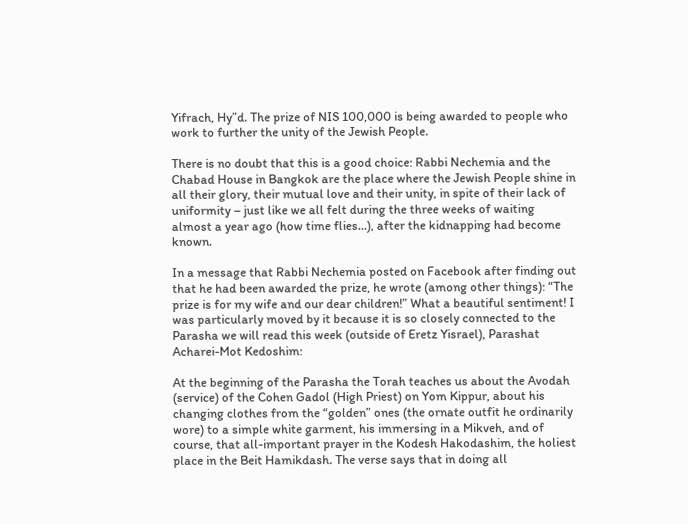Yifrach, Hy”d. The prize of NIS 100,000 is being awarded to people who work to further the unity of the Jewish People.

There is no doubt that this is a good choice: Rabbi Nechemia and the Chabad House in Bangkok are the place where the Jewish People shine in all their glory, their mutual love and their unity, in spite of their lack of uniformity – just like we all felt during the three weeks of waiting almost a year ago (how time flies…), after the kidnapping had become known.

In a message that Rabbi Nechemia posted on Facebook after finding out that he had been awarded the prize, he wrote (among other things): “The prize is for my wife and our dear children!” What a beautiful sentiment! I was particularly moved by it because it is so closely connected to the Parasha we will read this week (outside of Eretz Yisrael), Parashat Acharei-Mot Kedoshim:

At the beginning of the Parasha the Torah teaches us about the Avodah (service) of the Cohen Gadol (High Priest) on Yom Kippur, about his changing clothes from the “golden” ones (the ornate outfit he ordinarily wore) to a simple white garment, his immersing in a Mikveh, and of course, that all-important prayer in the Kodesh Hakodashim, the holiest place in the Beit Hamikdash. The verse says that in doing all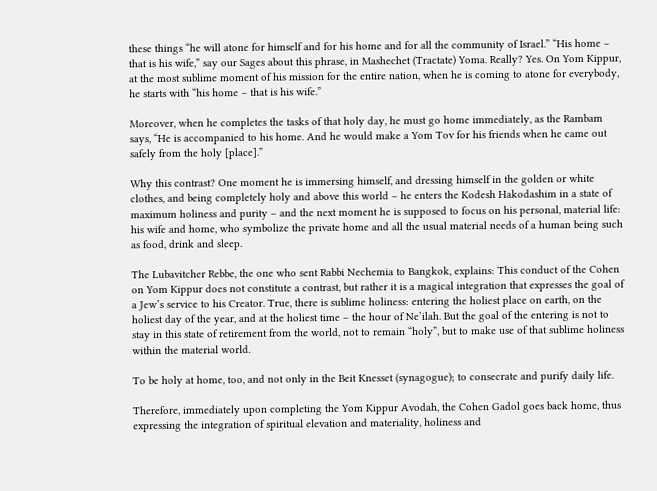these things “he will atone for himself and for his home and for all the community of Israel.” “His home – that is his wife,” say our Sages about this phrase, in Mashechet (Tractate) Yoma. Really? Yes. On Yom Kippur, at the most sublime moment of his mission for the entire nation, when he is coming to atone for everybody, he starts with “his home – that is his wife.”

Moreover, when he completes the tasks of that holy day, he must go home immediately, as the Rambam says, “He is accompanied to his home. And he would make a Yom Tov for his friends when he came out safely from the holy [place].”

Why this contrast? One moment he is immersing himself, and dressing himself in the golden or white clothes, and being completely holy and above this world – he enters the Kodesh Hakodashim in a state of maximum holiness and purity – and the next moment he is supposed to focus on his personal, material life: his wife and home, who symbolize the private home and all the usual material needs of a human being such as food, drink and sleep.

The Lubavitcher Rebbe, the one who sent Rabbi Nechemia to Bangkok, explains: This conduct of the Cohen on Yom Kippur does not constitute a contrast, but rather it is a magical integration that expresses the goal of a Jew’s service to his Creator. True, there is sublime holiness: entering the holiest place on earth, on the holiest day of the year, and at the holiest time – the hour of Ne’ilah. But the goal of the entering is not to stay in this state of retirement from the world, not to remain “holy”, but to make use of that sublime holiness within the material world.

To be holy at home, too, and not only in the Beit Knesset (synagogue); to consecrate and purify daily life.

Therefore, immediately upon completing the Yom Kippur Avodah, the Cohen Gadol goes back home, thus expressing the integration of spiritual elevation and materiality, holiness and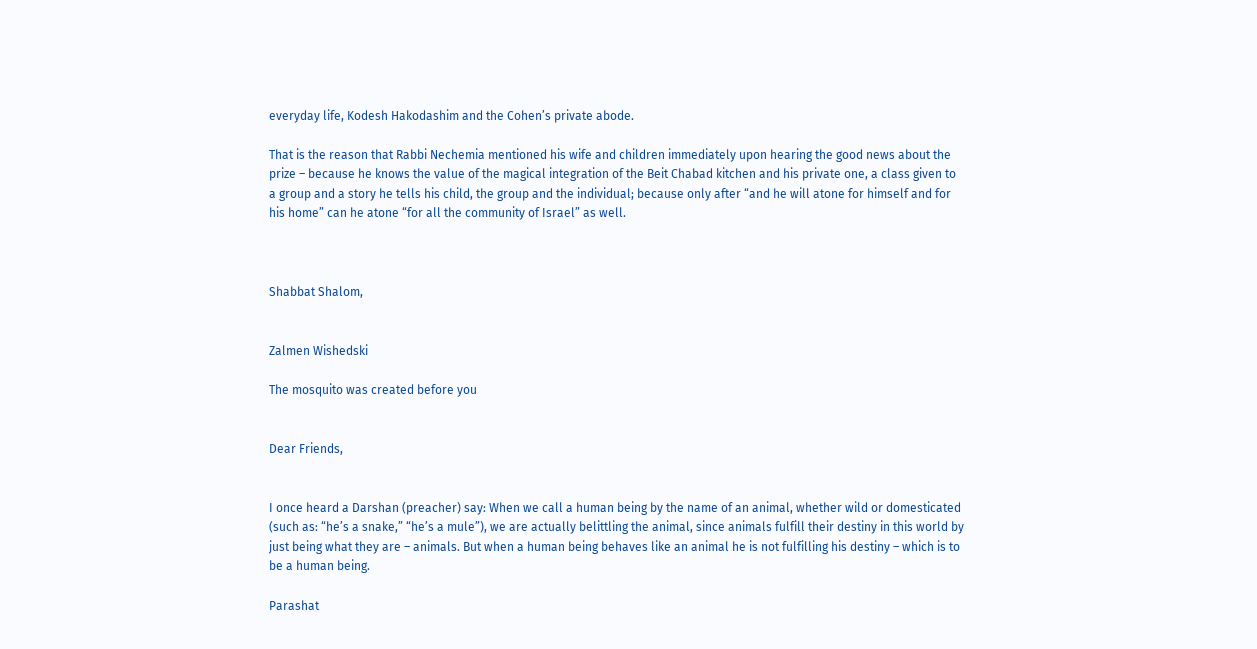everyday life, Kodesh Hakodashim and the Cohen’s private abode.

That is the reason that Rabbi Nechemia mentioned his wife and children immediately upon hearing the good news about the prize – because he knows the value of the magical integration of the Beit Chabad kitchen and his private one, a class given to a group and a story he tells his child, the group and the individual; because only after “and he will atone for himself and for his home” can he atone “for all the community of Israel” as well.



Shabbat Shalom,


Zalmen Wishedski

The mosquito was created before you


Dear Friends,


I once heard a Darshan (preacher) say: When we call a human being by the name of an animal, whether wild or domesticated (such as: “he’s a snake,” “he’s a mule”), we are actually belittling the animal, since animals fulfill their destiny in this world by just being what they are – animals. But when a human being behaves like an animal he is not fulfilling his destiny – which is to be a human being.

Parashat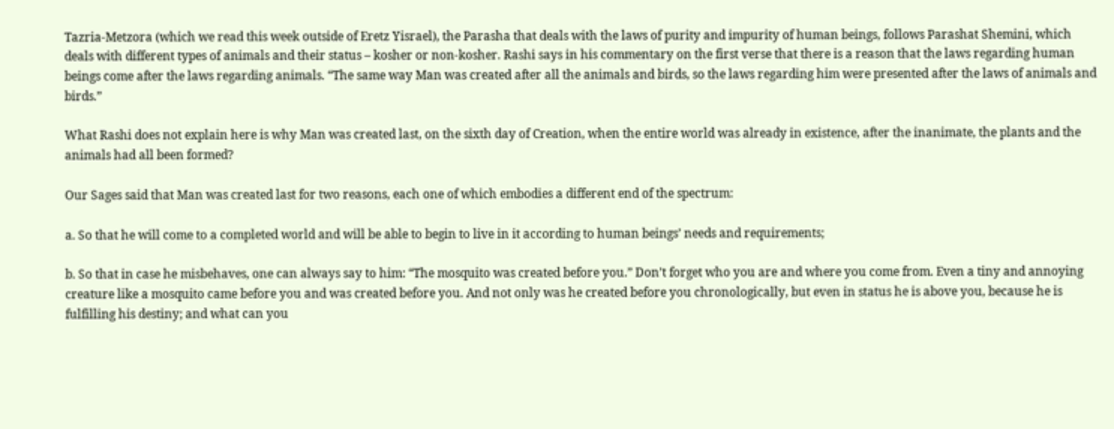Tazria-Metzora (which we read this week outside of Eretz Yisrael), the Parasha that deals with the laws of purity and impurity of human beings, follows Parashat Shemini, which deals with different types of animals and their status – kosher or non-kosher. Rashi says in his commentary on the first verse that there is a reason that the laws regarding human beings come after the laws regarding animals. “The same way Man was created after all the animals and birds, so the laws regarding him were presented after the laws of animals and birds.”

What Rashi does not explain here is why Man was created last, on the sixth day of Creation, when the entire world was already in existence, after the inanimate, the plants and the animals had all been formed?

Our Sages said that Man was created last for two reasons, each one of which embodies a different end of the spectrum:

a. So that he will come to a completed world and will be able to begin to live in it according to human beings’ needs and requirements;

b. So that in case he misbehaves, one can always say to him: “The mosquito was created before you.” Don’t forget who you are and where you come from. Even a tiny and annoying creature like a mosquito came before you and was created before you. And not only was he created before you chronologically, but even in status he is above you, because he is fulfilling his destiny; and what can you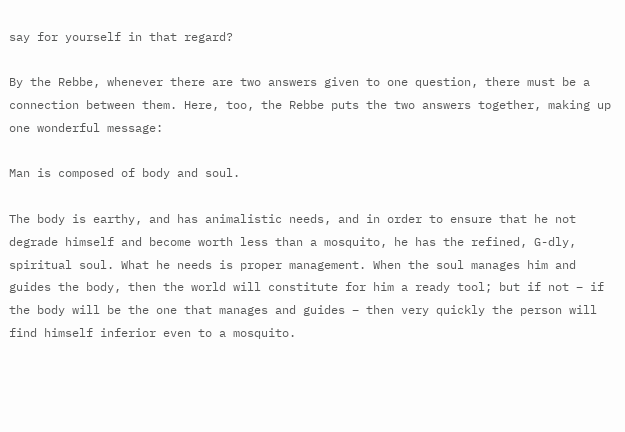say for yourself in that regard?

By the Rebbe, whenever there are two answers given to one question, there must be a connection between them. Here, too, the Rebbe puts the two answers together, making up one wonderful message:

Man is composed of body and soul.

The body is earthy, and has animalistic needs, and in order to ensure that he not degrade himself and become worth less than a mosquito, he has the refined, G-dly, spiritual soul. What he needs is proper management. When the soul manages him and guides the body, then the world will constitute for him a ready tool; but if not – if the body will be the one that manages and guides – then very quickly the person will find himself inferior even to a mosquito.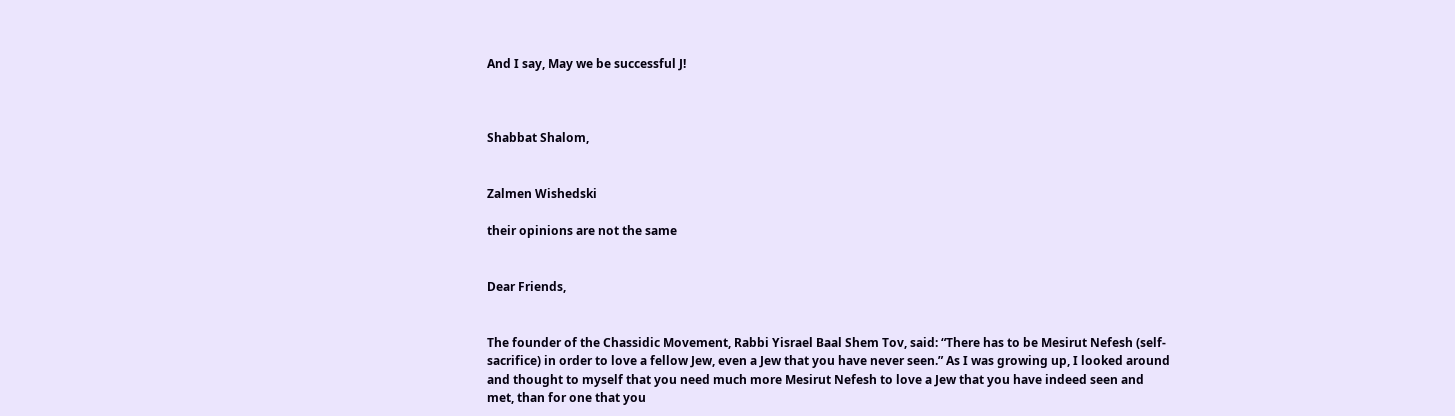And I say, May we be successful J!



Shabbat Shalom,


Zalmen Wishedski

their opinions are not the same


Dear Friends,


The founder of the Chassidic Movement, Rabbi Yisrael Baal Shem Tov, said: “There has to be Mesirut Nefesh (self-sacrifice) in order to love a fellow Jew, even a Jew that you have never seen.” As I was growing up, I looked around and thought to myself that you need much more Mesirut Nefesh to love a Jew that you have indeed seen and met, than for one that you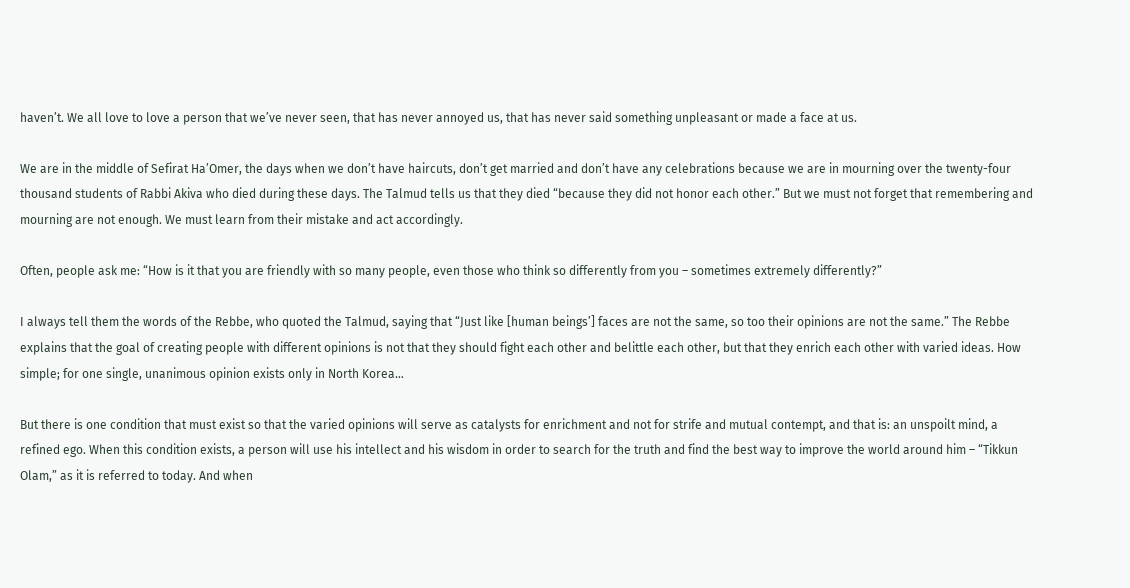haven’t. We all love to love a person that we’ve never seen, that has never annoyed us, that has never said something unpleasant or made a face at us.

We are in the middle of Sefirat Ha’Omer, the days when we don’t have haircuts, don’t get married and don’t have any celebrations because we are in mourning over the twenty-four thousand students of Rabbi Akiva who died during these days. The Talmud tells us that they died “because they did not honor each other.” But we must not forget that remembering and mourning are not enough. We must learn from their mistake and act accordingly.

Often, people ask me: “How is it that you are friendly with so many people, even those who think so differently from you – sometimes extremely differently?”

I always tell them the words of the Rebbe, who quoted the Talmud, saying that “Just like [human beings’] faces are not the same, so too their opinions are not the same.” The Rebbe explains that the goal of creating people with different opinions is not that they should fight each other and belittle each other, but that they enrich each other with varied ideas. How simple; for one single, unanimous opinion exists only in North Korea…

But there is one condition that must exist so that the varied opinions will serve as catalysts for enrichment and not for strife and mutual contempt, and that is: an unspoilt mind, a refined ego. When this condition exists, a person will use his intellect and his wisdom in order to search for the truth and find the best way to improve the world around him – “Tikkun Olam,” as it is referred to today. And when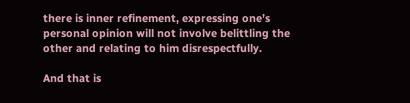there is inner refinement, expressing one’s personal opinion will not involve belittling the other and relating to him disrespectfully.

And that is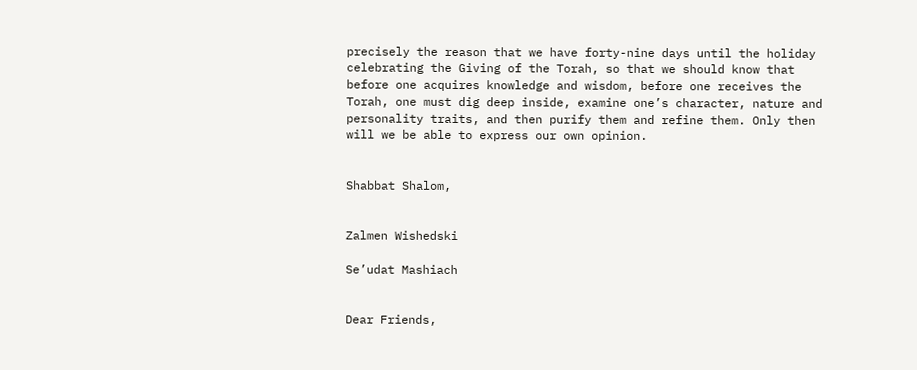precisely the reason that we have forty-nine days until the holiday celebrating the Giving of the Torah, so that we should know that before one acquires knowledge and wisdom, before one receives the Torah, one must dig deep inside, examine one’s character, nature and personality traits, and then purify them and refine them. Only then will we be able to express our own opinion.


Shabbat Shalom,


Zalmen Wishedski

Se’udat Mashiach


Dear Friends,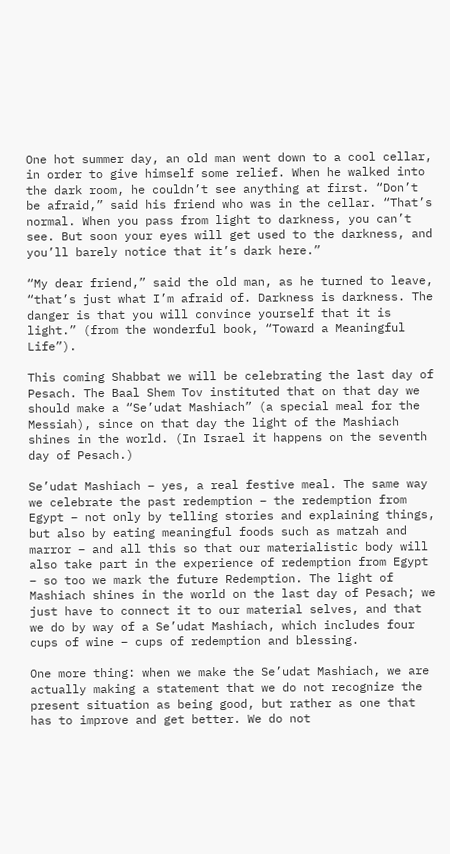One hot summer day, an old man went down to a cool cellar, in order to give himself some relief. When he walked into the dark room, he couldn’t see anything at first. “Don’t be afraid,” said his friend who was in the cellar. “That’s normal. When you pass from light to darkness, you can’t see. But soon your eyes will get used to the darkness, and you’ll barely notice that it’s dark here.”

“My dear friend,” said the old man, as he turned to leave, “that’s just what I’m afraid of. Darkness is darkness. The danger is that you will convince yourself that it is light.” (from the wonderful book, “Toward a Meaningful Life”).

This coming Shabbat we will be celebrating the last day of Pesach. The Baal Shem Tov instituted that on that day we should make a “Se’udat Mashiach” (a special meal for the Messiah), since on that day the light of the Mashiach shines in the world. (In Israel it happens on the seventh day of Pesach.)

Se’udat Mashiach – yes, a real festive meal. The same way we celebrate the past redemption – the redemption from Egypt – not only by telling stories and explaining things, but also by eating meaningful foods such as matzah and marror – and all this so that our materialistic body will also take part in the experience of redemption from Egypt – so too we mark the future Redemption. The light of Mashiach shines in the world on the last day of Pesach; we just have to connect it to our material selves, and that we do by way of a Se’udat Mashiach, which includes four cups of wine – cups of redemption and blessing.

One more thing: when we make the Se’udat Mashiach, we are actually making a statement that we do not recognize the present situation as being good, but rather as one that has to improve and get better. We do not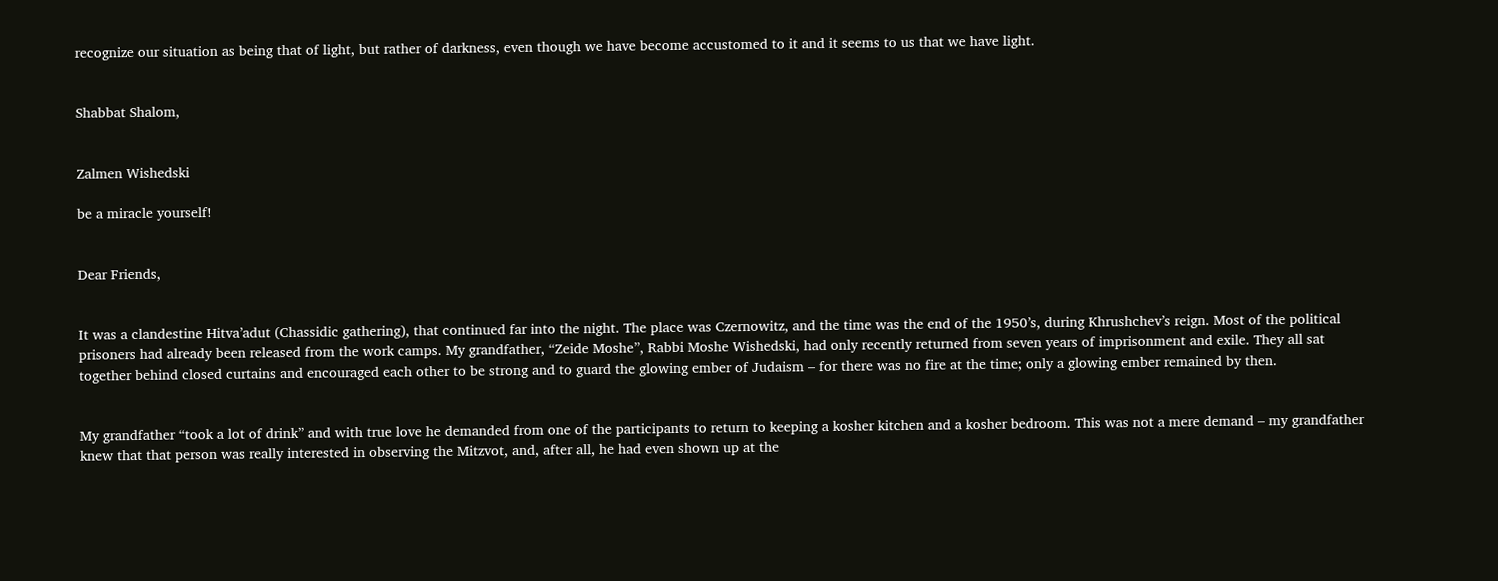recognize our situation as being that of light, but rather of darkness, even though we have become accustomed to it and it seems to us that we have light.


Shabbat Shalom,


Zalmen Wishedski

be a miracle yourself!


Dear Friends,


It was a clandestine Hitva’adut (Chassidic gathering), that continued far into the night. The place was Czernowitz, and the time was the end of the 1950’s, during Khrushchev’s reign. Most of the political prisoners had already been released from the work camps. My grandfather, “Zeide Moshe”, Rabbi Moshe Wishedski, had only recently returned from seven years of imprisonment and exile. They all sat together behind closed curtains and encouraged each other to be strong and to guard the glowing ember of Judaism – for there was no fire at the time; only a glowing ember remained by then.


My grandfather “took a lot of drink” and with true love he demanded from one of the participants to return to keeping a kosher kitchen and a kosher bedroom. This was not a mere demand – my grandfather knew that that person was really interested in observing the Mitzvot, and, after all, he had even shown up at the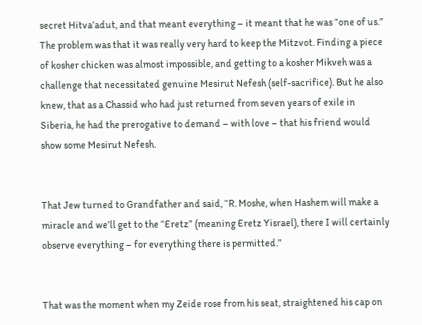secret Hitva’adut, and that meant everything – it meant that he was “one of us.” The problem was that it was really very hard to keep the Mitzvot. Finding a piece of kosher chicken was almost impossible, and getting to a kosher Mikveh was a challenge that necessitated genuine Mesirut Nefesh (self-sacrifice). But he also knew, that as a Chassid who had just returned from seven years of exile in Siberia, he had the prerogative to demand – with love – that his friend would show some Mesirut Nefesh.


That Jew turned to Grandfather and said, “R. Moshe, when Hashem will make a miracle and we’ll get to the “Eretz” (meaning Eretz Yisrael), there I will certainly observe everything – for everything there is permitted.”


That was the moment when my Zeide rose from his seat, straightened his cap on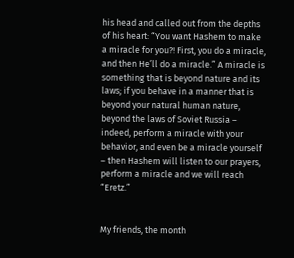his head and called out from the depths of his heart: “You want Hashem to make a miracle for you?! First, you do a miracle, and then He’ll do a miracle.” A miracle is something that is beyond nature and its laws; if you behave in a manner that is beyond your natural human nature, beyond the laws of Soviet Russia – indeed, perform a miracle with your behavior, and even be a miracle yourself – then Hashem will listen to our prayers, perform a miracle and we will reach “Eretz.”


My friends, the month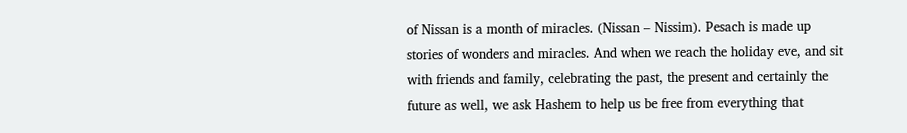of Nissan is a month of miracles. (Nissan – Nissim). Pesach is made up stories of wonders and miracles. And when we reach the holiday eve, and sit with friends and family, celebrating the past, the present and certainly the future as well, we ask Hashem to help us be free from everything that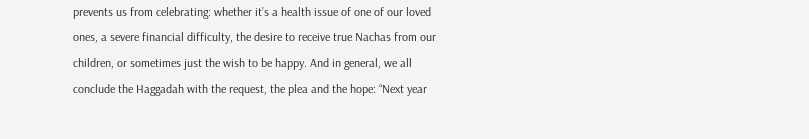prevents us from celebrating: whether it’s a health issue of one of our loved ones, a severe financial difficulty, the desire to receive true Nachas from our children, or sometimes just the wish to be happy. And in general, we all conclude the Haggadah with the request, the plea and the hope: “Next year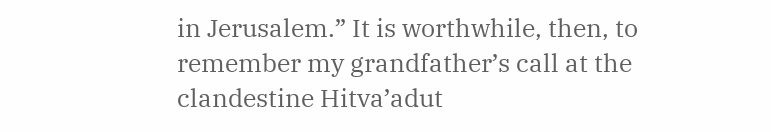in Jerusalem.” It is worthwhile, then, to remember my grandfather’s call at the clandestine Hitva’adut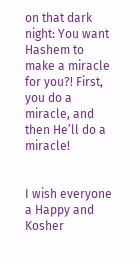on that dark night: You want Hashem to make a miracle for you?! First, you do a miracle, and then He’ll do a miracle!


I wish everyone a Happy and Kosher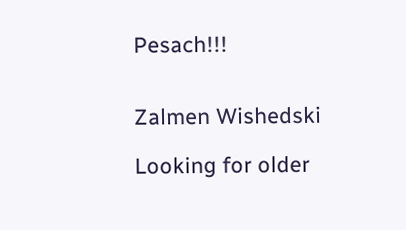Pesach!!!


Zalmen Wishedski

Looking for older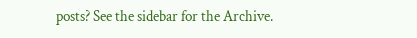posts? See the sidebar for the Archive.